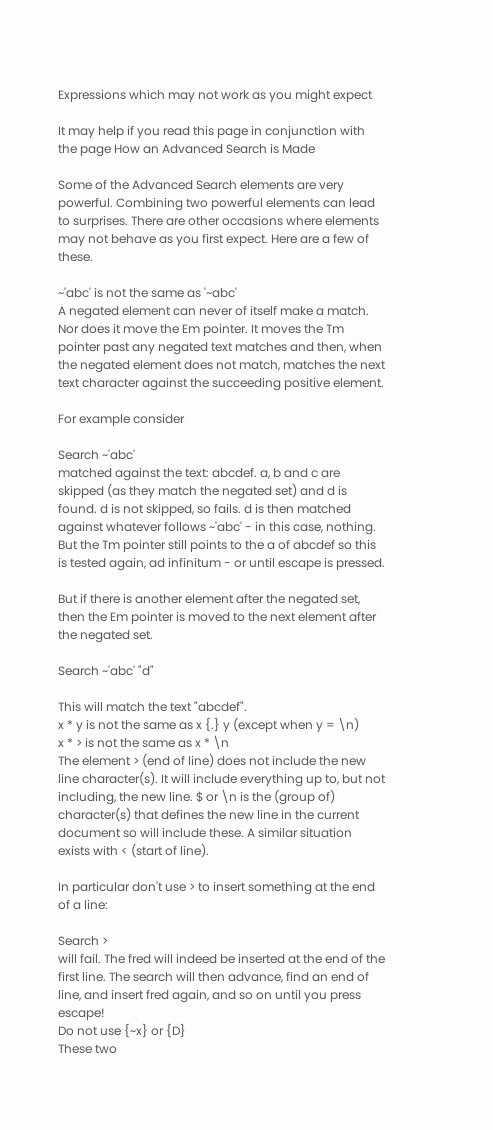Expressions which may not work as you might expect

It may help if you read this page in conjunction with the page How an Advanced Search is Made

Some of the Advanced Search elements are very powerful. Combining two powerful elements can lead to surprises. There are other occasions where elements may not behave as you first expect. Here are a few of these.

~'abc' is not the same as '~abc'
A negated element can never of itself make a match. Nor does it move the Em pointer. It moves the Tm pointer past any negated text matches and then, when the negated element does not match, matches the next text character against the succeeding positive element.

For example consider

Search ~'abc'
matched against the text: abcdef. a, b and c are skipped (as they match the negated set) and d is found. d is not skipped, so fails. d is then matched against whatever follows ~'abc' - in this case, nothing. But the Tm pointer still points to the a of abcdef so this is tested again, ad infinitum - or until escape is pressed.

But if there is another element after the negated set, then the Em pointer is moved to the next element after the negated set.

Search ~'abc' "d"

This will match the text "abcdef".
x * y is not the same as x {.} y (except when y = \n)
x * > is not the same as x * \n
The element > (end of line) does not include the new line character(s). It will include everything up to, but not including, the new line. $ or \n is the (group of) character(s) that defines the new line in the current document so will include these. A similar situation exists with < (start of line).

In particular don't use > to insert something at the end of a line:

Search >
will fail. The fred will indeed be inserted at the end of the first line. The search will then advance, find an end of line, and insert fred again, and so on until you press escape!
Do not use {~x} or {D}
These two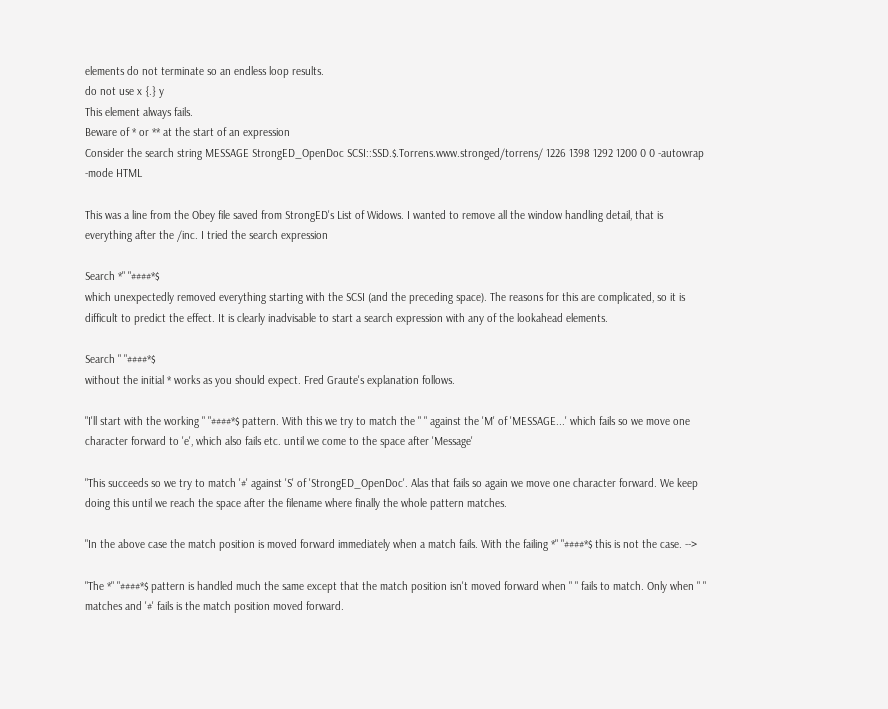elements do not terminate so an endless loop results.
do not use x {.} y
This element always fails.
Beware of * or ** at the start of an expression
Consider the search string MESSAGE StrongED_OpenDoc SCSI::SSD.$.Torrens.www.stronged/torrens/ 1226 1398 1292 1200 0 0 -autowrap -mode HTML

This was a line from the Obey file saved from StrongED's List of Widows. I wanted to remove all the window handling detail, that is everything after the /inc. I tried the search expression

Search *" "####*$
which unexpectedly removed everything starting with the SCSI (and the preceding space). The reasons for this are complicated, so it is difficult to predict the effect. It is clearly inadvisable to start a search expression with any of the lookahead elements.

Search " "####*$
without the initial * works as you should expect. Fred Graute's explanation follows.

"I'll start with the working " "####*$ pattern. With this we try to match the " " against the 'M' of 'MESSAGE...' which fails so we move one character forward to 'e', which also fails etc. until we come to the space after 'Message'

"This succeeds so we try to match '#' against 'S' of 'StrongED_OpenDoc'. Alas that fails so again we move one character forward. We keep doing this until we reach the space after the filename where finally the whole pattern matches.

"In the above case the match position is moved forward immediately when a match fails. With the failing *" "####*$ this is not the case. -->

"The *" "####*$ pattern is handled much the same except that the match position isn't moved forward when " " fails to match. Only when " " matches and '#' fails is the match position moved forward.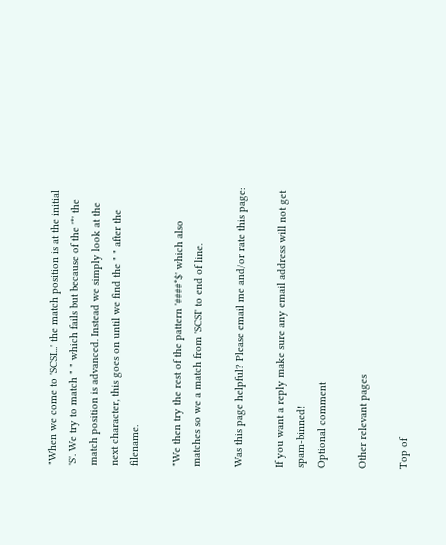"When we come to 'SCSI...' the match position is at the initial 'S'. We try to match " " which fails but because of the '*' the match position is advanced. Instead we simply look at the next character, this goes on until we find the " " after the filename.

"We then try the rest of the pattern '####*$' which also matches so we a match from 'SCSI' to end of line.

Was this page helpful? Please email me and/or rate this page:

If you want a reply make sure any email address will not get spam-binned!
Optional comment

Other relevant pages

Top of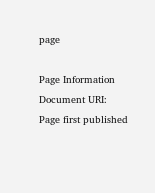page

Page Information Document URI:
Page first published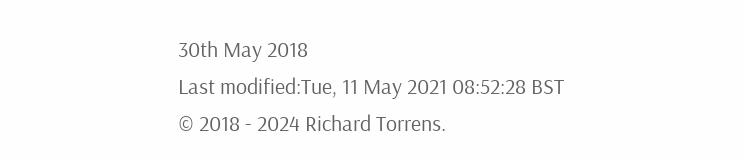30th May 2018
Last modified:Tue, 11 May 2021 08:52:28 BST
© 2018 - 2024 Richard Torrens.